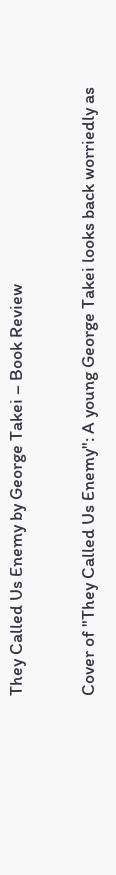They Called Us Enemy by George Takei – Book Review

Cover of "They Called Us Enemy": A young George Takei looks back worriedly as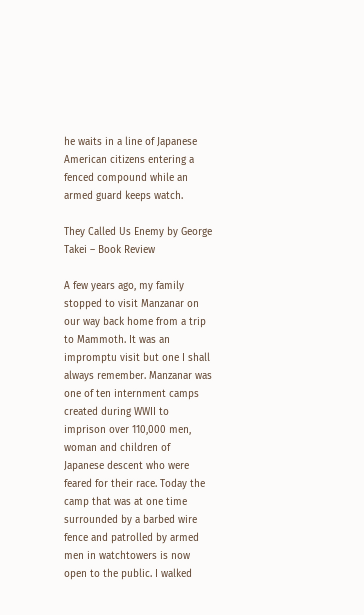he waits in a line of Japanese American citizens entering a fenced compound while an armed guard keeps watch.

They Called Us Enemy by George Takei – Book Review

A few years ago, my family stopped to visit Manzanar on our way back home from a trip to Mammoth. It was an impromptu visit but one I shall always remember. Manzanar was one of ten internment camps created during WWII to imprison over 110,000 men, woman and children of Japanese descent who were feared for their race. Today the camp that was at one time surrounded by a barbed wire fence and patrolled by armed men in watchtowers is now open to the public. I walked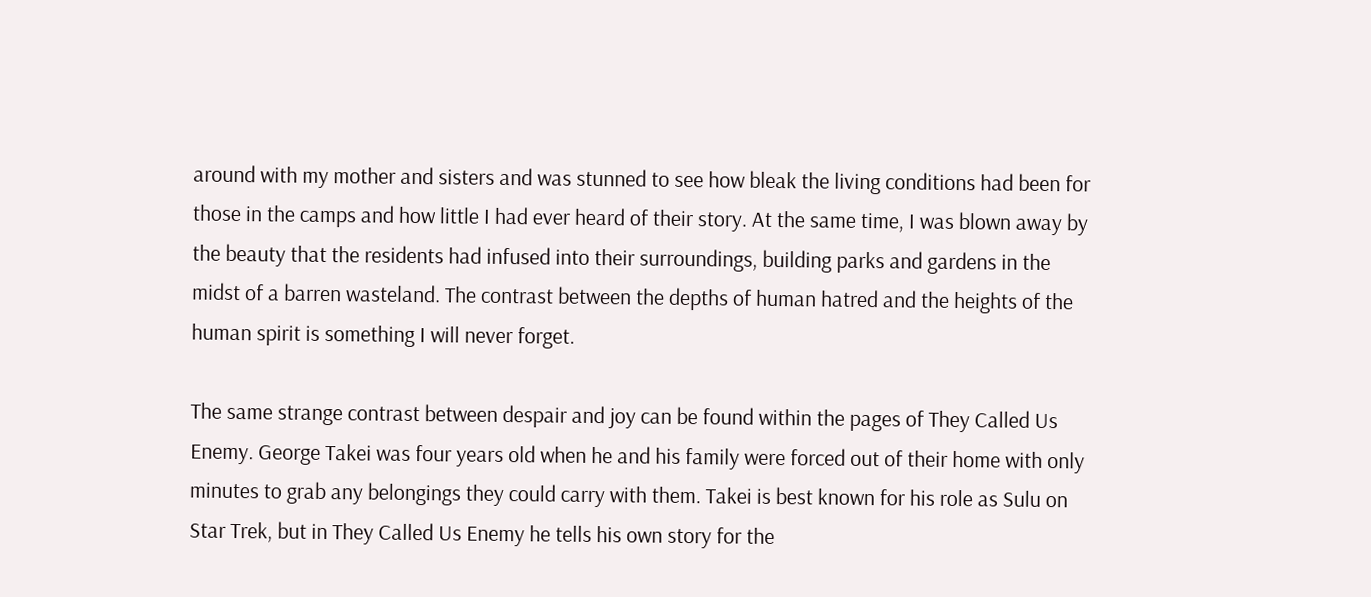around with my mother and sisters and was stunned to see how bleak the living conditions had been for those in the camps and how little I had ever heard of their story. At the same time, I was blown away by the beauty that the residents had infused into their surroundings, building parks and gardens in the midst of a barren wasteland. The contrast between the depths of human hatred and the heights of the human spirit is something I will never forget.

The same strange contrast between despair and joy can be found within the pages of They Called Us Enemy. George Takei was four years old when he and his family were forced out of their home with only minutes to grab any belongings they could carry with them. Takei is best known for his role as Sulu on Star Trek, but in They Called Us Enemy he tells his own story for the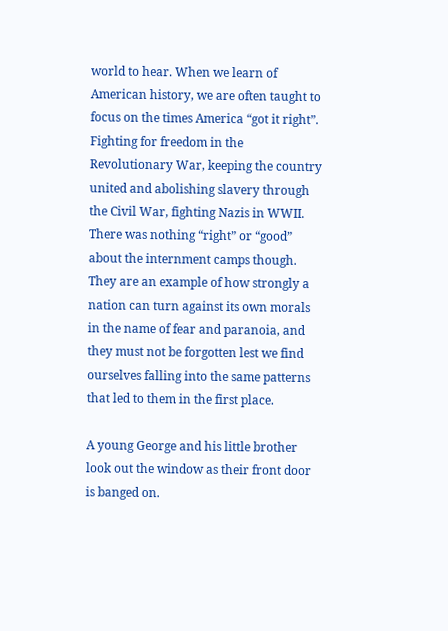world to hear. When we learn of American history, we are often taught to focus on the times America “got it right”. Fighting for freedom in the Revolutionary War, keeping the country united and abolishing slavery through the Civil War, fighting Nazis in WWII. There was nothing “right” or “good” about the internment camps though. They are an example of how strongly a nation can turn against its own morals in the name of fear and paranoia, and they must not be forgotten lest we find ourselves falling into the same patterns that led to them in the first place.

A young George and his little brother look out the window as their front door is banged on.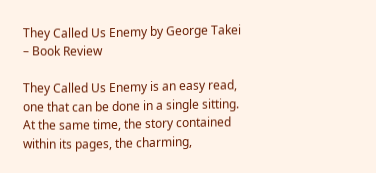They Called Us Enemy by George Takei – Book Review

They Called Us Enemy is an easy read, one that can be done in a single sitting. At the same time, the story contained within its pages, the charming,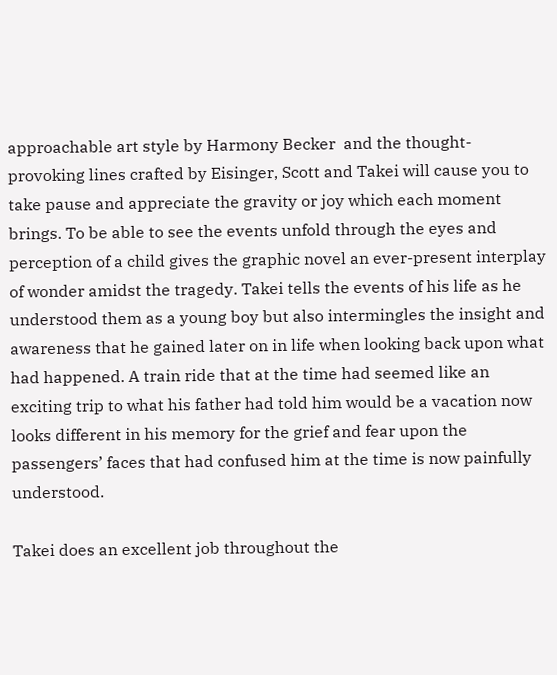approachable art style by Harmony Becker  and the thought-provoking lines crafted by Eisinger, Scott and Takei will cause you to take pause and appreciate the gravity or joy which each moment brings. To be able to see the events unfold through the eyes and perception of a child gives the graphic novel an ever-present interplay of wonder amidst the tragedy. Takei tells the events of his life as he understood them as a young boy but also intermingles the insight and awareness that he gained later on in life when looking back upon what had happened. A train ride that at the time had seemed like an exciting trip to what his father had told him would be a vacation now looks different in his memory for the grief and fear upon the passengers’ faces that had confused him at the time is now painfully understood.

Takei does an excellent job throughout the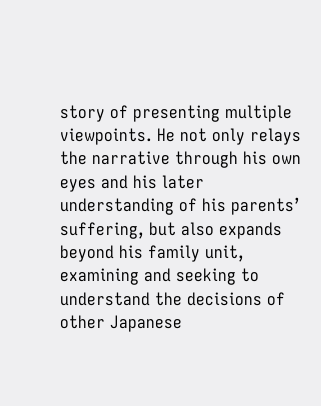story of presenting multiple viewpoints. He not only relays the narrative through his own eyes and his later understanding of his parents’ suffering, but also expands beyond his family unit, examining and seeking to understand the decisions of other Japanese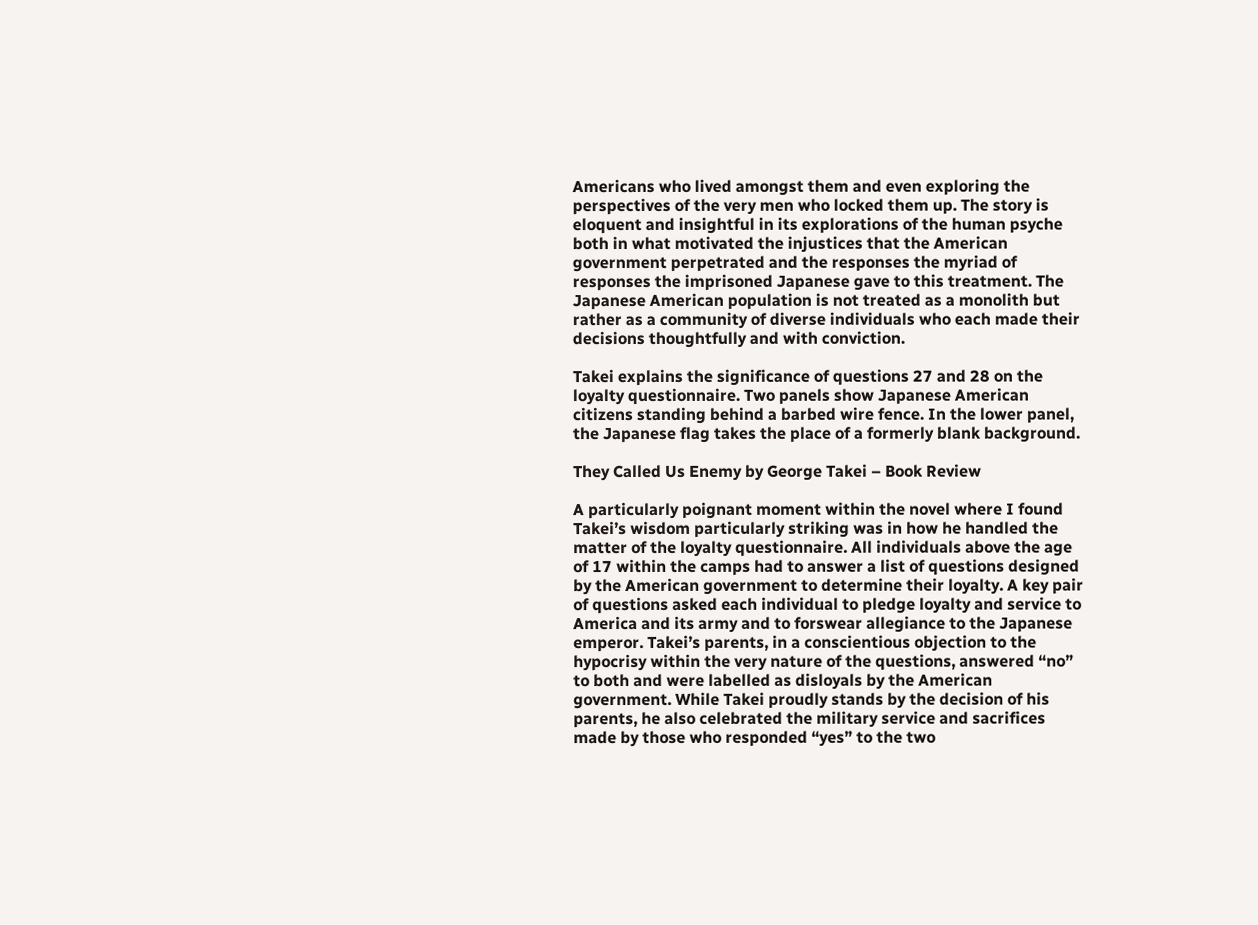Americans who lived amongst them and even exploring the perspectives of the very men who locked them up. The story is eloquent and insightful in its explorations of the human psyche both in what motivated the injustices that the American government perpetrated and the responses the myriad of responses the imprisoned Japanese gave to this treatment. The Japanese American population is not treated as a monolith but rather as a community of diverse individuals who each made their decisions thoughtfully and with conviction.

Takei explains the significance of questions 27 and 28 on the loyalty questionnaire. Two panels show Japanese American citizens standing behind a barbed wire fence. In the lower panel, the Japanese flag takes the place of a formerly blank background.

They Called Us Enemy by George Takei – Book Review

A particularly poignant moment within the novel where I found Takei’s wisdom particularly striking was in how he handled the matter of the loyalty questionnaire. All individuals above the age of 17 within the camps had to answer a list of questions designed by the American government to determine their loyalty. A key pair of questions asked each individual to pledge loyalty and service to America and its army and to forswear allegiance to the Japanese emperor. Takei’s parents, in a conscientious objection to the hypocrisy within the very nature of the questions, answered “no” to both and were labelled as disloyals by the American government. While Takei proudly stands by the decision of his parents, he also celebrated the military service and sacrifices made by those who responded “yes” to the two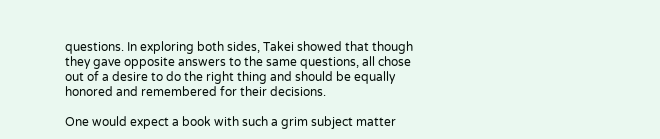questions. In exploring both sides, Takei showed that though they gave opposite answers to the same questions, all chose out of a desire to do the right thing and should be equally honored and remembered for their decisions.

One would expect a book with such a grim subject matter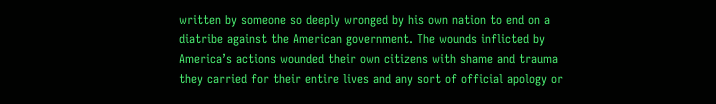written by someone so deeply wronged by his own nation to end on a diatribe against the American government. The wounds inflicted by America’s actions wounded their own citizens with shame and trauma they carried for their entire lives and any sort of official apology or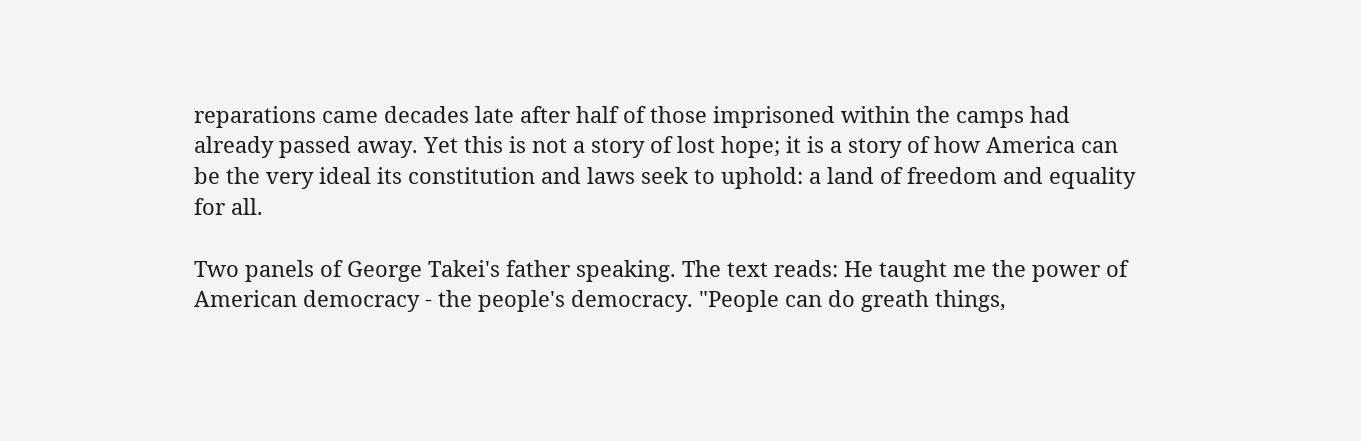reparations came decades late after half of those imprisoned within the camps had already passed away. Yet this is not a story of lost hope; it is a story of how America can be the very ideal its constitution and laws seek to uphold: a land of freedom and equality for all.

Two panels of George Takei's father speaking. The text reads: He taught me the power of American democracy - the people's democracy. "People can do greath things,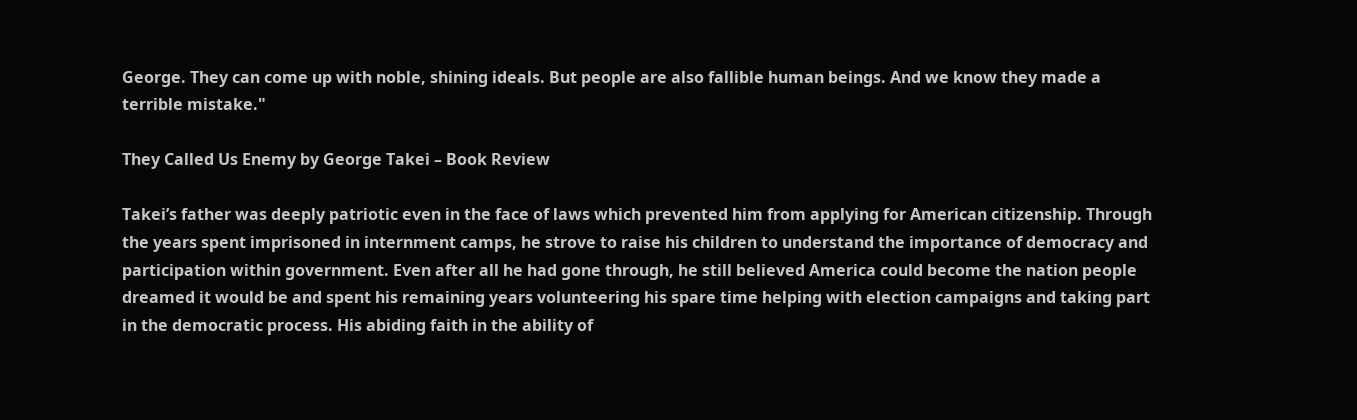George. They can come up with noble, shining ideals. But people are also fallible human beings. And we know they made a terrible mistake."

They Called Us Enemy by George Takei – Book Review

Takei’s father was deeply patriotic even in the face of laws which prevented him from applying for American citizenship. Through the years spent imprisoned in internment camps, he strove to raise his children to understand the importance of democracy and participation within government. Even after all he had gone through, he still believed America could become the nation people dreamed it would be and spent his remaining years volunteering his spare time helping with election campaigns and taking part in the democratic process. His abiding faith in the ability of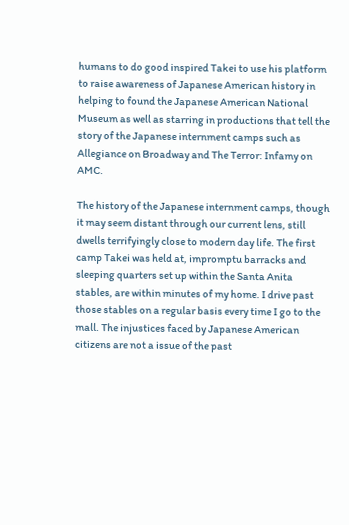humans to do good inspired Takei to use his platform to raise awareness of Japanese American history in helping to found the Japanese American National Museum as well as starring in productions that tell the story of the Japanese internment camps such as Allegiance on Broadway and The Terror: Infamy on AMC.

The history of the Japanese internment camps, though it may seem distant through our current lens, still dwells terrifyingly close to modern day life. The first camp Takei was held at, impromptu barracks and sleeping quarters set up within the Santa Anita stables, are within minutes of my home. I drive past those stables on a regular basis every time I go to the mall. The injustices faced by Japanese American citizens are not a issue of the past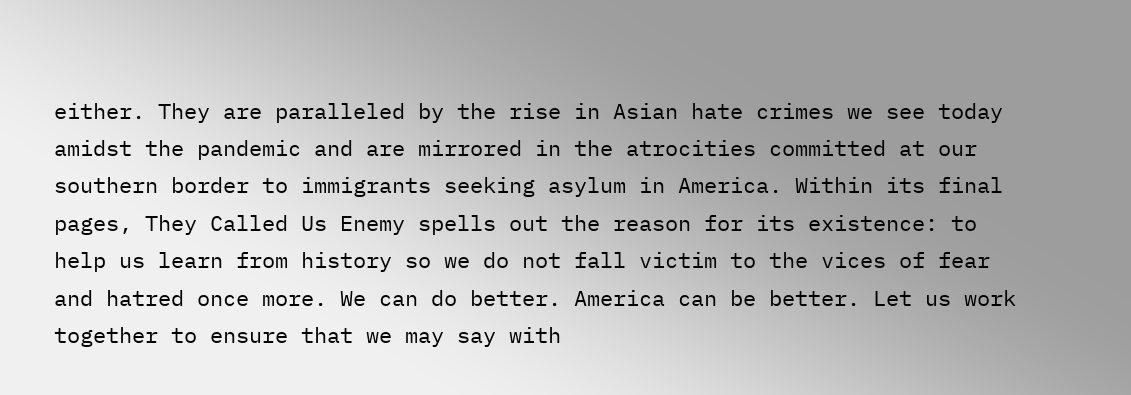either. They are paralleled by the rise in Asian hate crimes we see today amidst the pandemic and are mirrored in the atrocities committed at our southern border to immigrants seeking asylum in America. Within its final pages, They Called Us Enemy spells out the reason for its existence: to help us learn from history so we do not fall victim to the vices of fear and hatred once more. We can do better. America can be better. Let us work together to ensure that we may say with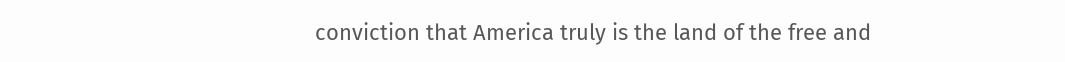conviction that America truly is the land of the free and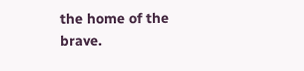the home of the brave.